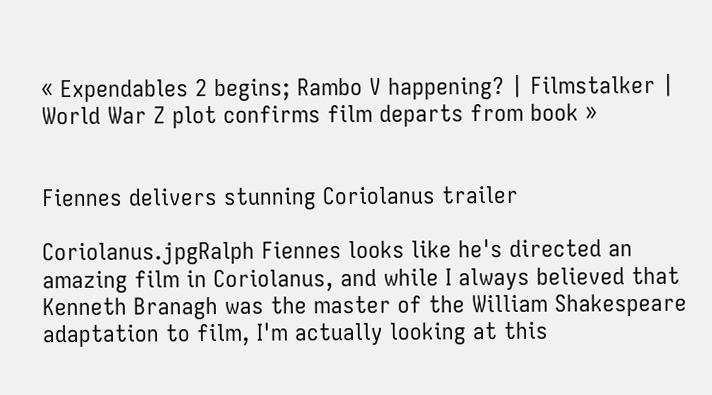« Expendables 2 begins; Rambo V happening? | Filmstalker | World War Z plot confirms film departs from book »


Fiennes delivers stunning Coriolanus trailer

Coriolanus.jpgRalph Fiennes looks like he's directed an amazing film in Coriolanus, and while I always believed that Kenneth Branagh was the master of the William Shakespeare adaptation to film, I'm actually looking at this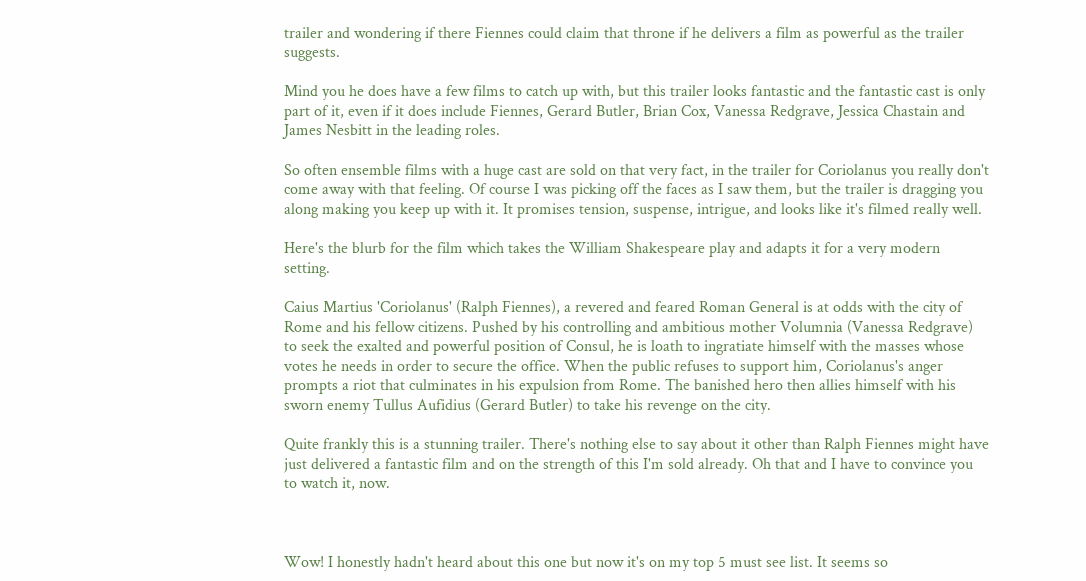trailer and wondering if there Fiennes could claim that throne if he delivers a film as powerful as the trailer suggests.

Mind you he does have a few films to catch up with, but this trailer looks fantastic and the fantastic cast is only part of it, even if it does include Fiennes, Gerard Butler, Brian Cox, Vanessa Redgrave, Jessica Chastain and James Nesbitt in the leading roles.

So often ensemble films with a huge cast are sold on that very fact, in the trailer for Coriolanus you really don't come away with that feeling. Of course I was picking off the faces as I saw them, but the trailer is dragging you along making you keep up with it. It promises tension, suspense, intrigue, and looks like it's filmed really well.

Here's the blurb for the film which takes the William Shakespeare play and adapts it for a very modern setting.

Caius Martius 'Coriolanus' (Ralph Fiennes), a revered and feared Roman General is at odds with the city of Rome and his fellow citizens. Pushed by his controlling and ambitious mother Volumnia (Vanessa Redgrave) to seek the exalted and powerful position of Consul, he is loath to ingratiate himself with the masses whose votes he needs in order to secure the office. When the public refuses to support him, Coriolanus's anger prompts a riot that culminates in his expulsion from Rome. The banished hero then allies himself with his sworn enemy Tullus Aufidius (Gerard Butler) to take his revenge on the city.

Quite frankly this is a stunning trailer. There's nothing else to say about it other than Ralph Fiennes might have just delivered a fantastic film and on the strength of this I'm sold already. Oh that and I have to convince you to watch it, now.



Wow! I honestly hadn't heard about this one but now it's on my top 5 must see list. It seems so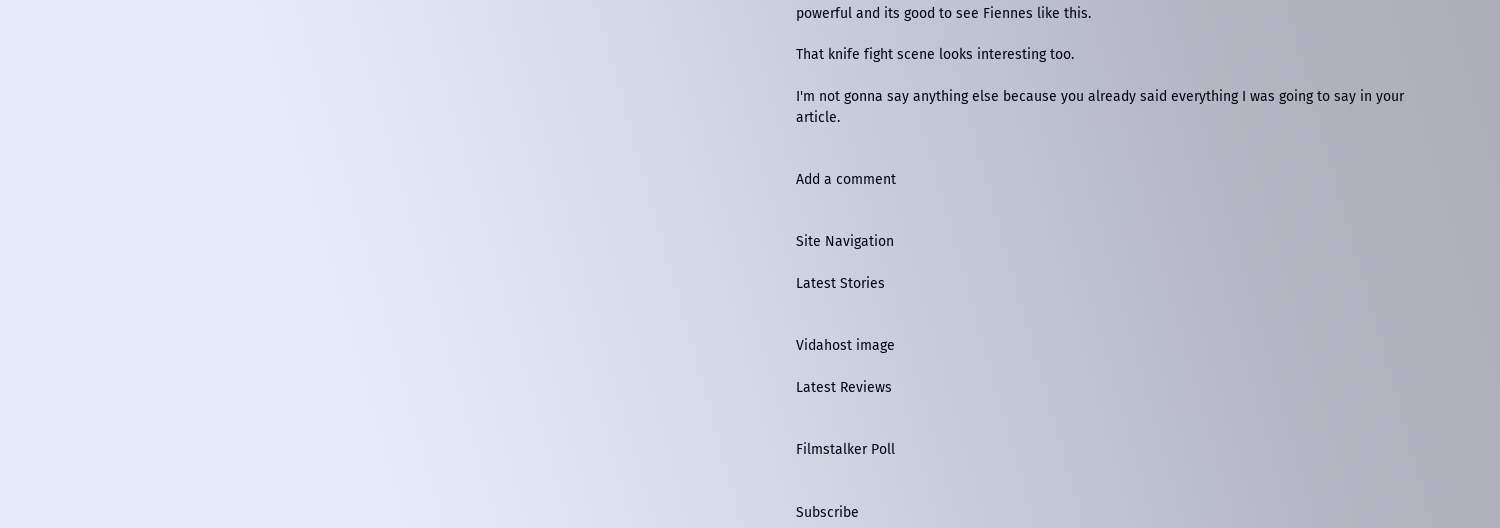powerful and its good to see Fiennes like this.

That knife fight scene looks interesting too.

I'm not gonna say anything else because you already said everything I was going to say in your article.


Add a comment


Site Navigation

Latest Stories


Vidahost image

Latest Reviews


Filmstalker Poll


Subscribe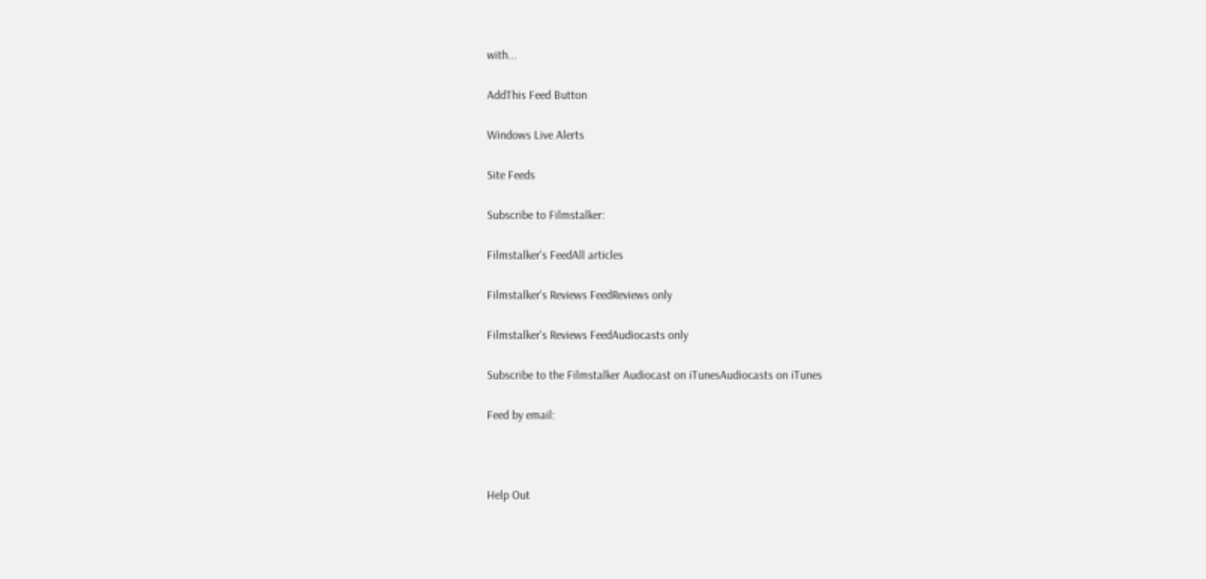with...

AddThis Feed Button

Windows Live Alerts

Site Feeds

Subscribe to Filmstalker:

Filmstalker's FeedAll articles

Filmstalker's Reviews FeedReviews only

Filmstalker's Reviews FeedAudiocasts only

Subscribe to the Filmstalker Audiocast on iTunesAudiocasts on iTunes

Feed by email:



Help Out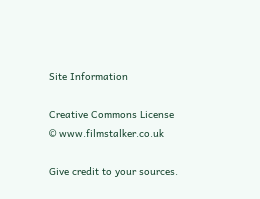Site Information

Creative Commons License
© www.filmstalker.co.uk

Give credit to your sources.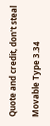Quote and credit, don't steal

Movable Type 3.34